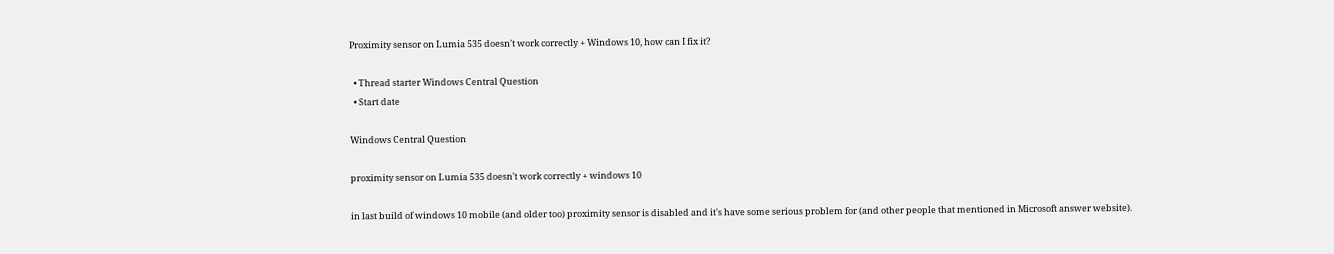Proximity sensor on Lumia 535 doesn't work correctly + Windows 10, how can I fix it?

  • Thread starter Windows Central Question
  • Start date

Windows Central Question

proximity sensor on Lumia 535 doesn't work correctly + windows 10

in last build of windows 10 mobile (and older too) proximity sensor is disabled and it's have some serious problem for (and other people that mentioned in Microsoft answer website).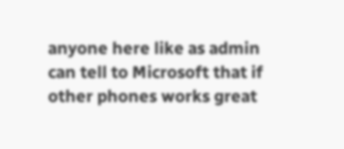anyone here like as admin can tell to Microsoft that if other phones works great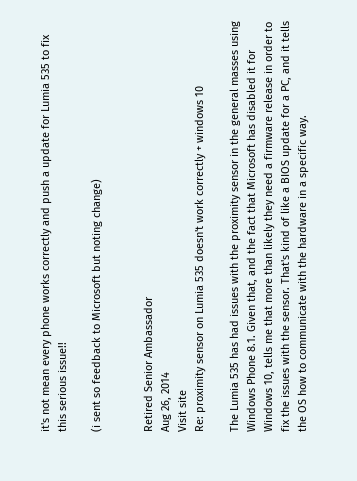it's not mean every phone works correctly and push a update for Lumia 535 to fix this serious issue!!

(i sent so feedback to Microsoft but noting change)


Retired Senior Ambassador
Aug 26, 2014
Visit site
Re: proximity sensor on Lumia 535 doesn't work correctly + windows 10

The Lumia 535 has had issues with the proximity sensor in the general masses using Windows Phone 8.1. Given that, and the fact that Microsoft has disabled it for Windows 10, tells me that more than likely they need a firmware release in order to fix the issues with the sensor. That's kind of like a BIOS update for a PC, and it tells the OS how to communicate with the hardware in a specific way.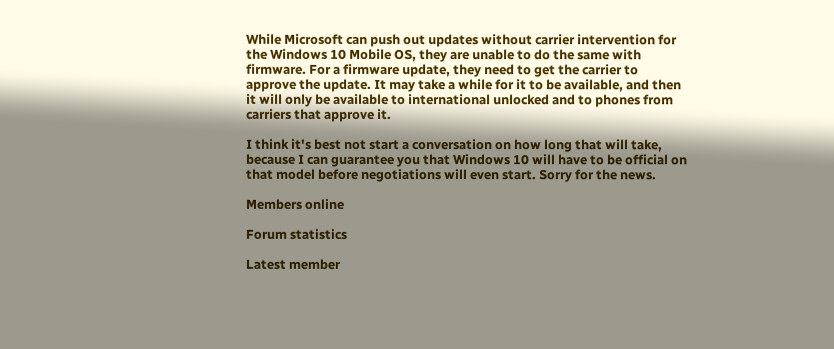While Microsoft can push out updates without carrier intervention for the Windows 10 Mobile OS, they are unable to do the same with firmware. For a firmware update, they need to get the carrier to approve the update. It may take a while for it to be available, and then it will only be available to international unlocked and to phones from carriers that approve it.

I think it's best not start a conversation on how long that will take, because I can guarantee you that Windows 10 will have to be official on that model before negotiations will even start. Sorry for the news.

Members online

Forum statistics

Latest member